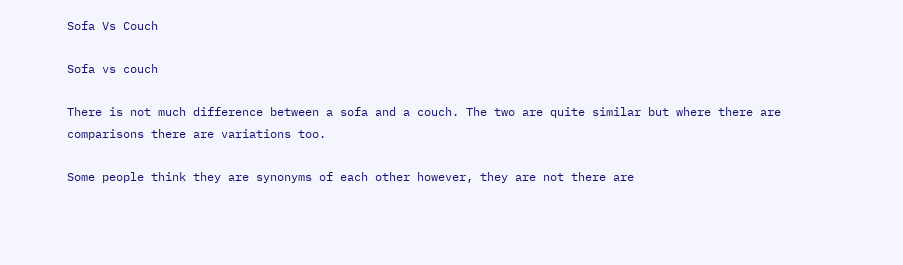Sofa Vs Couch

Sofa vs couch

There is not much difference between a sofa and a couch. The two are quite similar but where there are comparisons there are variations too.

Some people think they are synonyms of each other however, they are not there are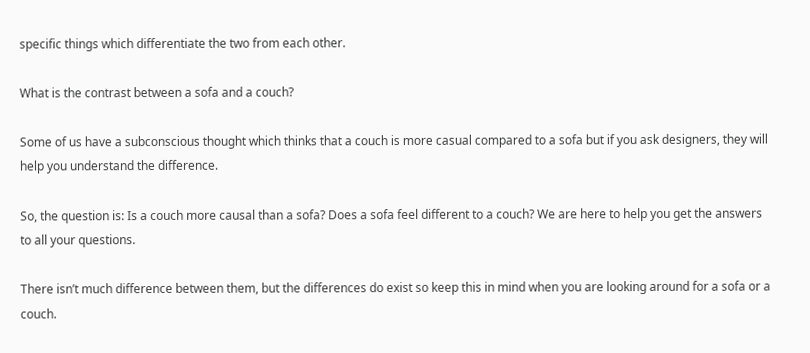specific things which differentiate the two from each other.

What is the contrast between a sofa and a couch?

Some of us have a subconscious thought which thinks that a couch is more casual compared to a sofa but if you ask designers, they will help you understand the difference.

So, the question is: Is a couch more causal than a sofa? Does a sofa feel different to a couch? We are here to help you get the answers to all your questions.

There isn’t much difference between them, but the differences do exist so keep this in mind when you are looking around for a sofa or a couch.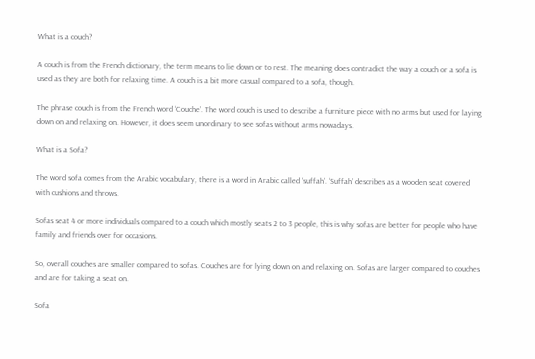What is a couch?

A couch is from the French dictionary, the term means to lie down or to rest. The meaning does contradict the way a couch or a sofa is used as they are both for relaxing time. A couch is a bit more casual compared to a sofa, though.

The phrase couch is from the French word ‘Couche’. The word couch is used to describe a furniture piece with no arms but used for laying down on and relaxing on. However, it does seem unordinary to see sofas without arms nowadays.

What is a Sofa?

The word sofa comes from the Arabic vocabulary, there is a word in Arabic called ‘suffah’. ‘Suffah’ describes as a wooden seat covered with cushions and throws.

Sofas seat 4 or more individuals compared to a couch which mostly seats 2 to 3 people, this is why sofas are better for people who have family and friends over for occasions.

So, overall couches are smaller compared to sofas. Couches are for lying down on and relaxing on. Sofas are larger compared to couches and are for taking a seat on.

Sofa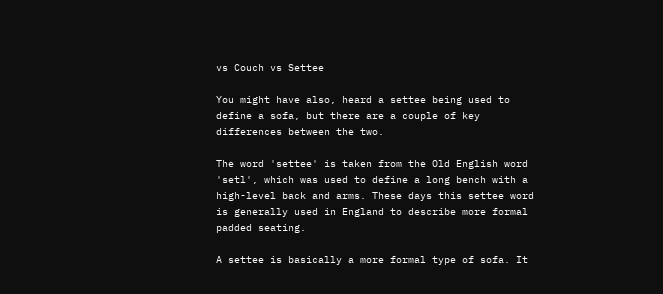vs Couch vs Settee

You might have also, heard a settee being used to define a sofa, but there are a couple of key differences between the two.

The word 'settee' is taken from the Old English word 'setl', which was used to define a long bench with a high-level back and arms. These days this settee word is generally used in England to describe more formal padded seating.

A settee is basically a more formal type of sofa. It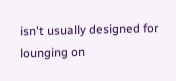isn't usually designed for lounging on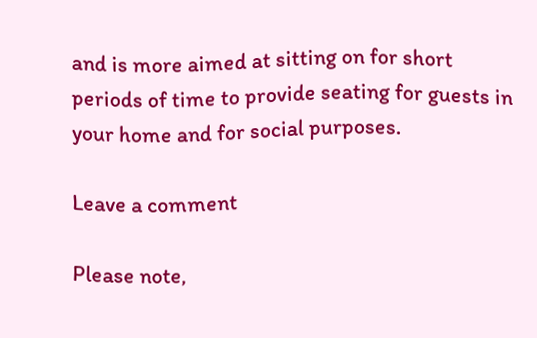and is more aimed at sitting on for short periods of time to provide seating for guests in your home and for social purposes.

Leave a comment

Please note,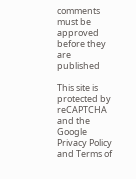comments must be approved before they are published

This site is protected by reCAPTCHA and the Google Privacy Policy and Terms of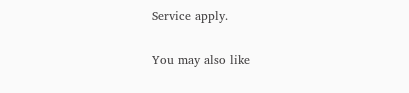Service apply.

You may also like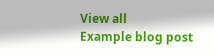View all
Example blog post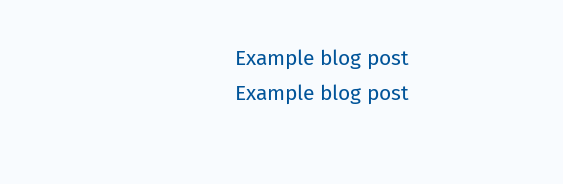Example blog post
Example blog post